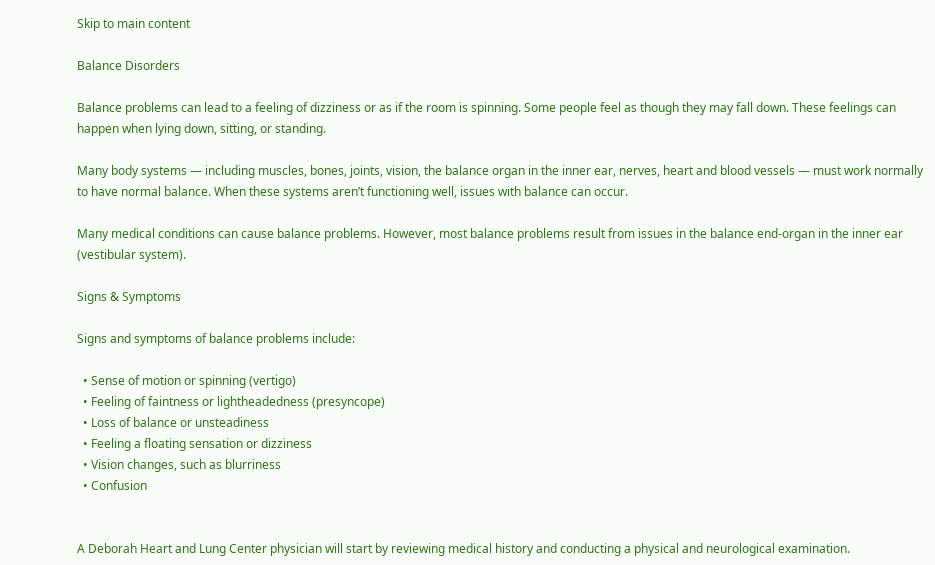Skip to main content

Balance Disorders

Balance problems can lead to a feeling of dizziness or as if the room is spinning. Some people feel as though they may fall down. These feelings can happen when lying down, sitting, or standing.

Many body systems — including muscles, bones, joints, vision, the balance organ in the inner ear, nerves, heart and blood vessels — must work normally to have normal balance. When these systems aren’t functioning well, issues with balance can occur.

Many medical conditions can cause balance problems. However, most balance problems result from issues in the balance end-organ in the inner ear (vestibular system).

Signs & Symptoms

Signs and symptoms of balance problems include:

  • Sense of motion or spinning (vertigo)
  • Feeling of faintness or lightheadedness (presyncope)
  • Loss of balance or unsteadiness
  • Feeling a floating sensation or dizziness
  • Vision changes, such as blurriness
  • Confusion


A Deborah Heart and Lung Center physician will start by reviewing medical history and conducting a physical and neurological examination.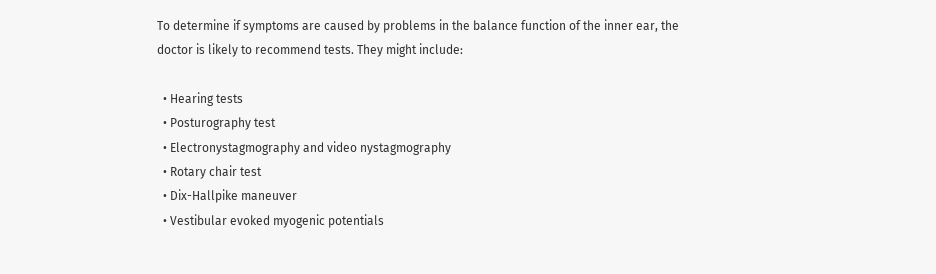To determine if symptoms are caused by problems in the balance function of the inner ear, the doctor is likely to recommend tests. They might include:

  • Hearing tests
  • Posturography test
  • Electronystagmography and video nystagmography
  • Rotary chair test
  • Dix-Hallpike maneuver
  • Vestibular evoked myogenic potentials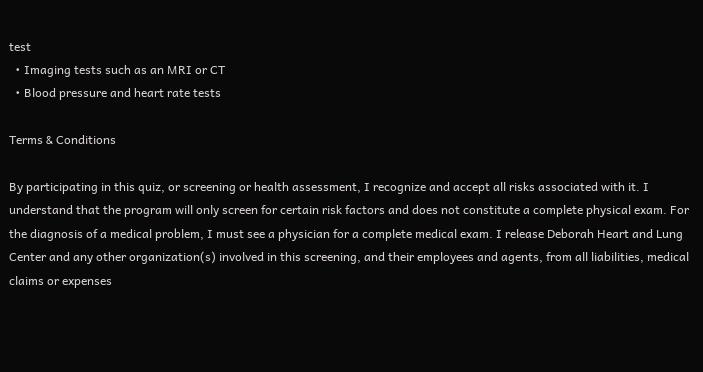test
  • Imaging tests such as an MRI or CT
  • Blood pressure and heart rate tests

Terms & Conditions

By participating in this quiz, or screening or health assessment, I recognize and accept all risks associated with it. I understand that the program will only screen for certain risk factors and does not constitute a complete physical exam. For the diagnosis of a medical problem, I must see a physician for a complete medical exam. I release Deborah Heart and Lung Center and any other organization(s) involved in this screening, and their employees and agents, from all liabilities, medical claims or expenses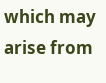which may arise from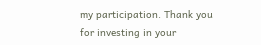my participation. Thank you for investing in your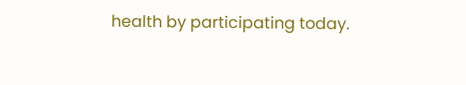health by participating today.